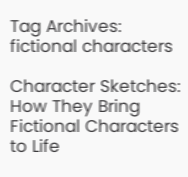Tag Archives: fictional characters

Character Sketches: How They Bring Fictional Characters to Life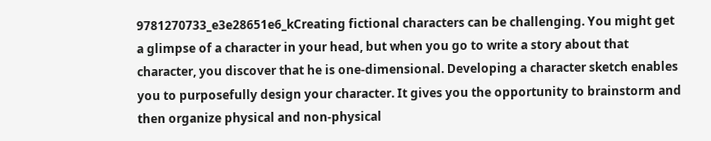9781270733_e3e28651e6_kCreating fictional characters can be challenging. You might get a glimpse of a character in your head, but when you go to write a story about that character, you discover that he is one-dimensional. Developing a character sketch enables you to purposefully design your character. It gives you the opportunity to brainstorm and then organize physical and non-physical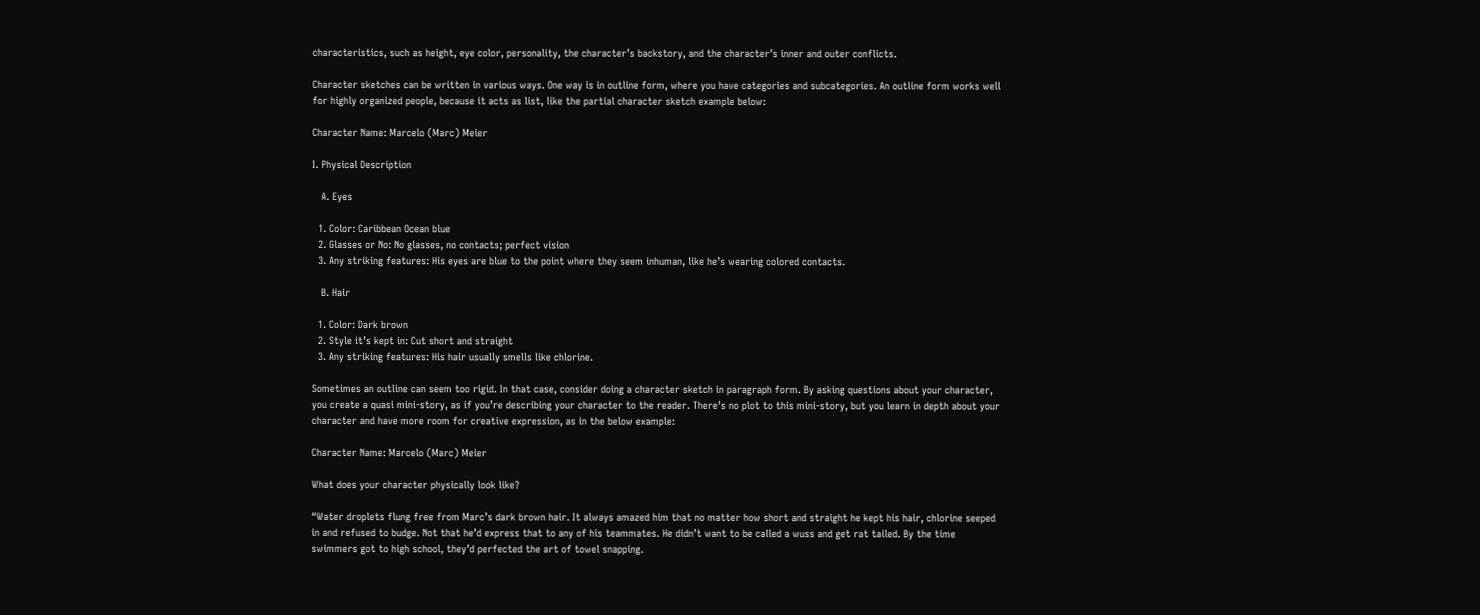characteristics, such as height, eye color, personality, the character’s backstory, and the character’s inner and outer conflicts.

Character sketches can be written in various ways. One way is in outline form, where you have categories and subcategories. An outline form works well for highly organized people, because it acts as list, like the partial character sketch example below:

Character Name: Marcelo (Marc) Meier

I. Physical Description

   A. Eyes

  1. Color: Caribbean Ocean blue
  2. Glasses or No: No glasses, no contacts; perfect vision
  3. Any striking features: His eyes are blue to the point where they seem inhuman, like he’s wearing colored contacts.

   B. Hair

  1. Color: Dark brown
  2. Style it’s kept in: Cut short and straight
  3. Any striking features: His hair usually smells like chlorine.

Sometimes an outline can seem too rigid. In that case, consider doing a character sketch in paragraph form. By asking questions about your character, you create a quasi mini-story, as if you’re describing your character to the reader. There’s no plot to this mini-story, but you learn in depth about your character and have more room for creative expression, as in the below example:

Character Name: Marcelo (Marc) Meier

What does your character physically look like?

“Water droplets flung free from Marc’s dark brown hair. It always amazed him that no matter how short and straight he kept his hair, chlorine seeped in and refused to budge. Not that he’d express that to any of his teammates. He didn’t want to be called a wuss and get rat tailed. By the time swimmers got to high school, they’d perfected the art of towel snapping.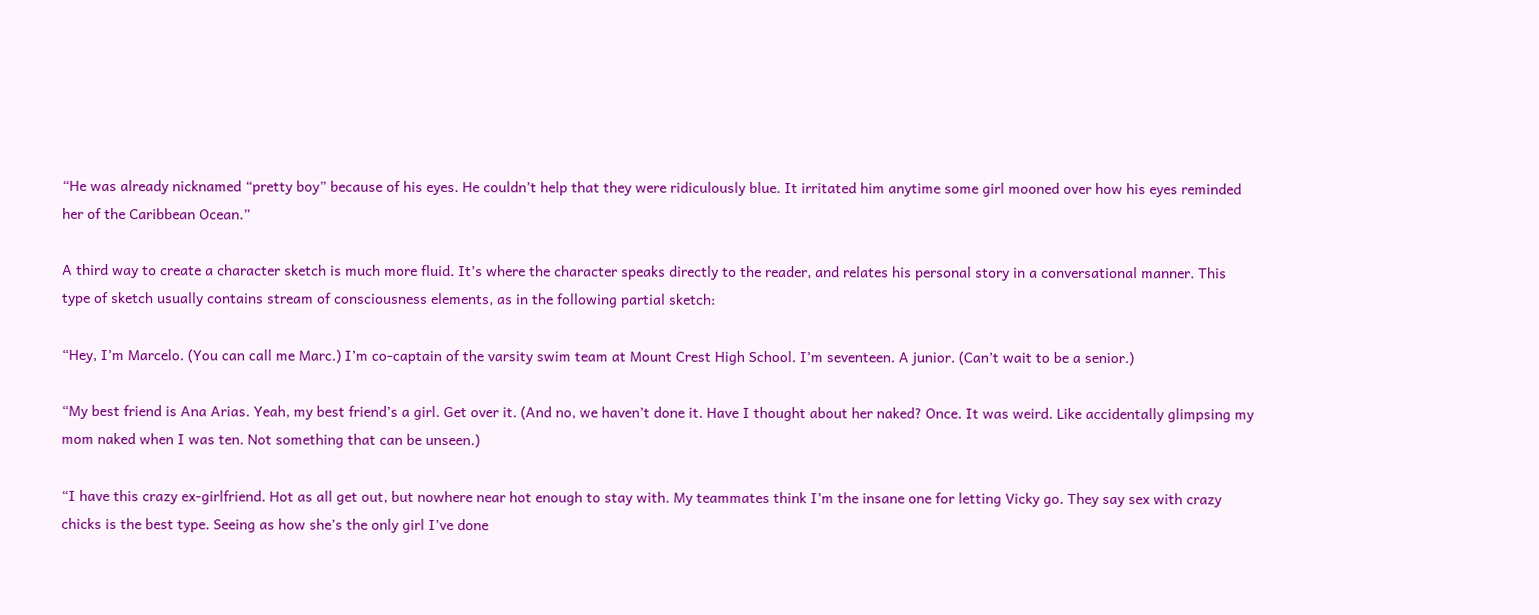“He was already nicknamed “pretty boy” because of his eyes. He couldn’t help that they were ridiculously blue. It irritated him anytime some girl mooned over how his eyes reminded her of the Caribbean Ocean.”

A third way to create a character sketch is much more fluid. It’s where the character speaks directly to the reader, and relates his personal story in a conversational manner. This type of sketch usually contains stream of consciousness elements, as in the following partial sketch:

“Hey, I’m Marcelo. (You can call me Marc.) I’m co-captain of the varsity swim team at Mount Crest High School. I’m seventeen. A junior. (Can’t wait to be a senior.)

“My best friend is Ana Arias. Yeah, my best friend’s a girl. Get over it. (And no, we haven’t done it. Have I thought about her naked? Once. It was weird. Like accidentally glimpsing my mom naked when I was ten. Not something that can be unseen.)

“I have this crazy ex-girlfriend. Hot as all get out, but nowhere near hot enough to stay with. My teammates think I’m the insane one for letting Vicky go. They say sex with crazy chicks is the best type. Seeing as how she’s the only girl I’ve done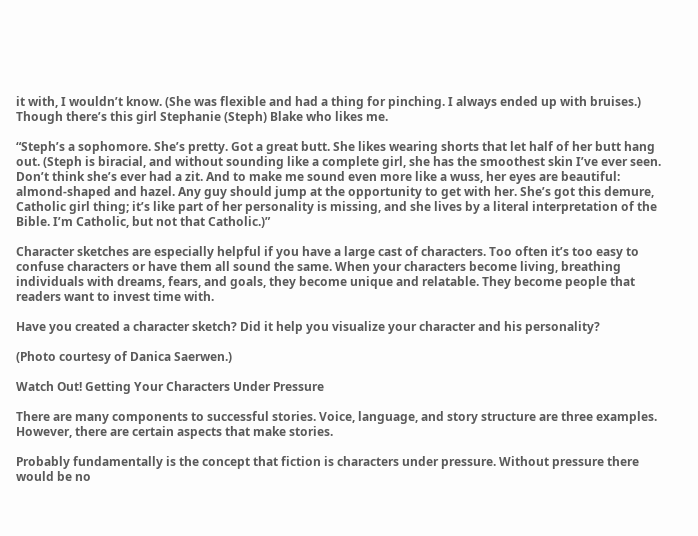it with, I wouldn’t know. (She was flexible and had a thing for pinching. I always ended up with bruises.) Though there’s this girl Stephanie (Steph) Blake who likes me.

“Steph’s a sophomore. She’s pretty. Got a great butt. She likes wearing shorts that let half of her butt hang out. (Steph is biracial, and without sounding like a complete girl, she has the smoothest skin I’ve ever seen. Don’t think she’s ever had a zit. And to make me sound even more like a wuss, her eyes are beautiful: almond-shaped and hazel. Any guy should jump at the opportunity to get with her. She’s got this demure, Catholic girl thing; it’s like part of her personality is missing, and she lives by a literal interpretation of the Bible. I’m Catholic, but not that Catholic.)”

Character sketches are especially helpful if you have a large cast of characters. Too often it’s too easy to confuse characters or have them all sound the same. When your characters become living, breathing individuals with dreams, fears, and goals, they become unique and relatable. They become people that readers want to invest time with.

Have you created a character sketch? Did it help you visualize your character and his personality?

(Photo courtesy of Danica Saerwen.)

Watch Out! Getting Your Characters Under Pressure

There are many components to successful stories. Voice, language, and story structure are three examples. However, there are certain aspects that make stories.

Probably fundamentally is the concept that fiction is characters under pressure. Without pressure there would be no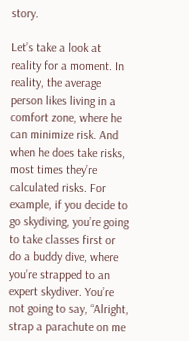story.

Let’s take a look at reality for a moment. In reality, the average person likes living in a comfort zone, where he can minimize risk. And when he does take risks, most times they’re calculated risks. For example, if you decide to go skydiving, you’re going to take classes first or do a buddy dive, where you’re strapped to an expert skydiver. You’re not going to say, “Alright, strap a parachute on me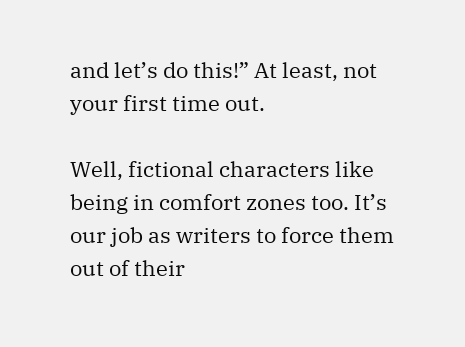and let’s do this!” At least, not your first time out.

Well, fictional characters like being in comfort zones too. It’s our job as writers to force them out of their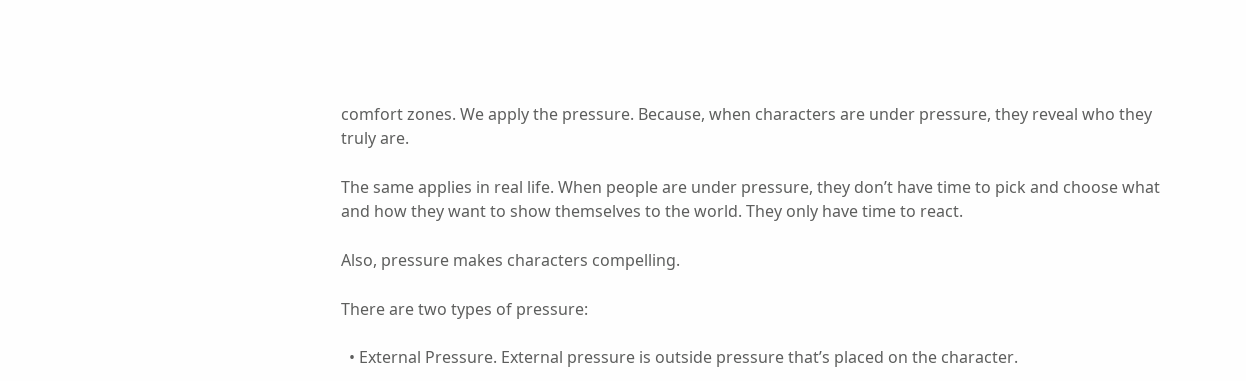comfort zones. We apply the pressure. Because, when characters are under pressure, they reveal who they truly are.

The same applies in real life. When people are under pressure, they don’t have time to pick and choose what and how they want to show themselves to the world. They only have time to react.

Also, pressure makes characters compelling.

There are two types of pressure:

  • External Pressure. External pressure is outside pressure that’s placed on the character.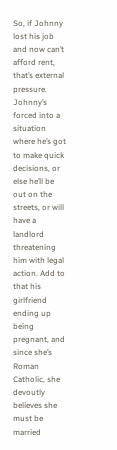So, if Johnny lost his job and now can’t afford rent, that’s external pressure. Johnny’s forced into a situation where he’s got to make quick decisions, or else he’ll be out on the streets, or will have a landlord threatening him with legal action. Add to that his girlfriend ending up being pregnant, and since she’s Roman Catholic, she devoutly believes she must be married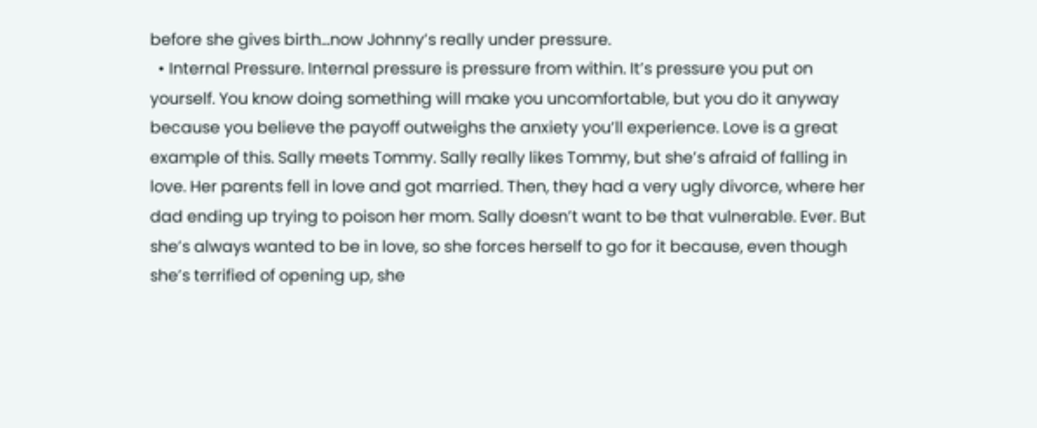before she gives birth…now Johnny’s really under pressure.
  • Internal Pressure. Internal pressure is pressure from within. It’s pressure you put on yourself. You know doing something will make you uncomfortable, but you do it anyway because you believe the payoff outweighs the anxiety you’ll experience. Love is a great example of this. Sally meets Tommy. Sally really likes Tommy, but she’s afraid of falling in love. Her parents fell in love and got married. Then, they had a very ugly divorce, where her dad ending up trying to poison her mom. Sally doesn’t want to be that vulnerable. Ever. But she’s always wanted to be in love, so she forces herself to go for it because, even though she’s terrified of opening up, she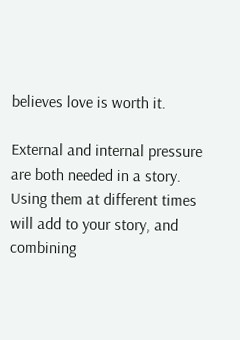believes love is worth it.

External and internal pressure are both needed in a story. Using them at different times will add to your story, and combining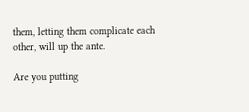them, letting them complicate each other, will up the ante.

Are you putting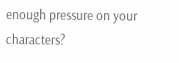enough pressure on your characters?